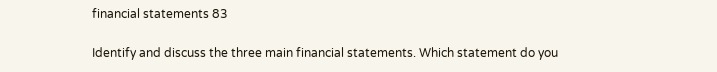financial statements 83

Identify and discuss the three main financial statements. Which statement do you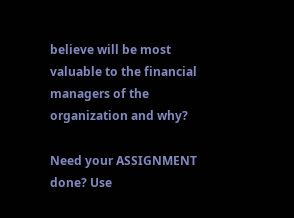believe will be most valuable to the financial managers of the organization and why?

Need your ASSIGNMENT done? Use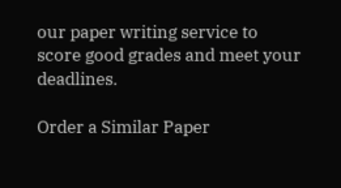our paper writing service to score good grades and meet your deadlines.

Order a Similar Paper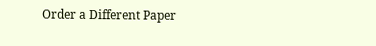Order a Different Paper